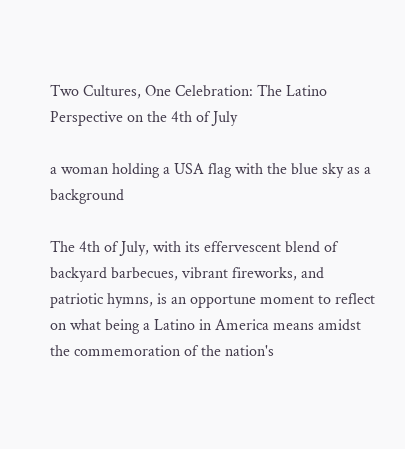Two Cultures, One Celebration: The Latino Perspective on the 4th of July

a woman holding a USA flag with the blue sky as a background

The 4th of July, with its effervescent blend of backyard barbecues, vibrant fireworks, and patriotic hymns, is an opportune moment to reflect on what being a Latino in America means amidst the commemoration of the nation's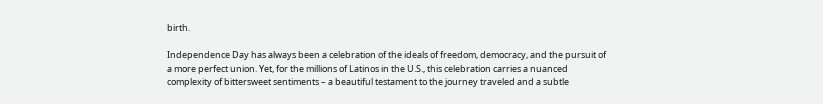birth.

Independence Day has always been a celebration of the ideals of freedom, democracy, and the pursuit of a more perfect union. Yet, for the millions of Latinos in the U.S., this celebration carries a nuanced complexity of bittersweet sentiments – a beautiful testament to the journey traveled and a subtle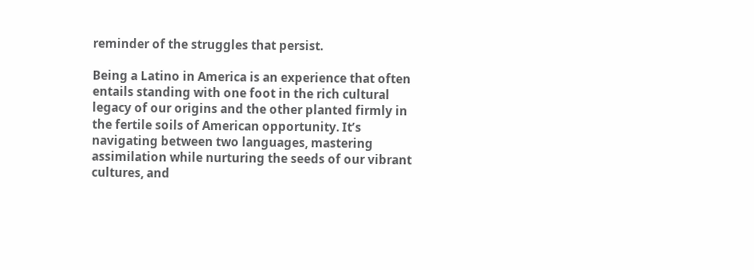reminder of the struggles that persist.

Being a Latino in America is an experience that often entails standing with one foot in the rich cultural legacy of our origins and the other planted firmly in the fertile soils of American opportunity. It’s navigating between two languages, mastering assimilation while nurturing the seeds of our vibrant cultures, and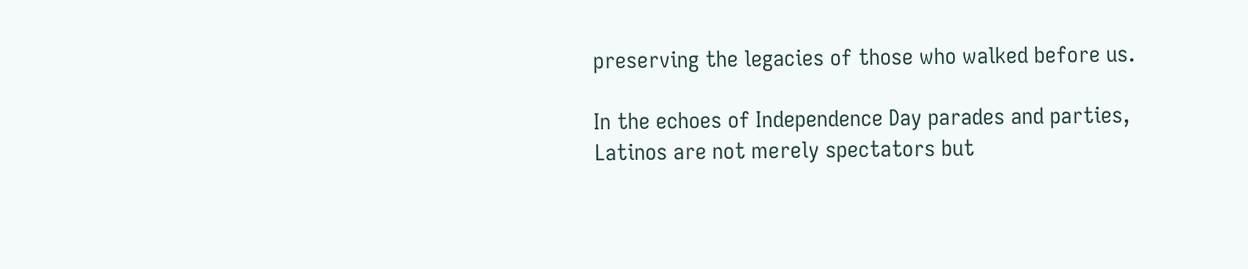preserving the legacies of those who walked before us.

In the echoes of Independence Day parades and parties, Latinos are not merely spectators but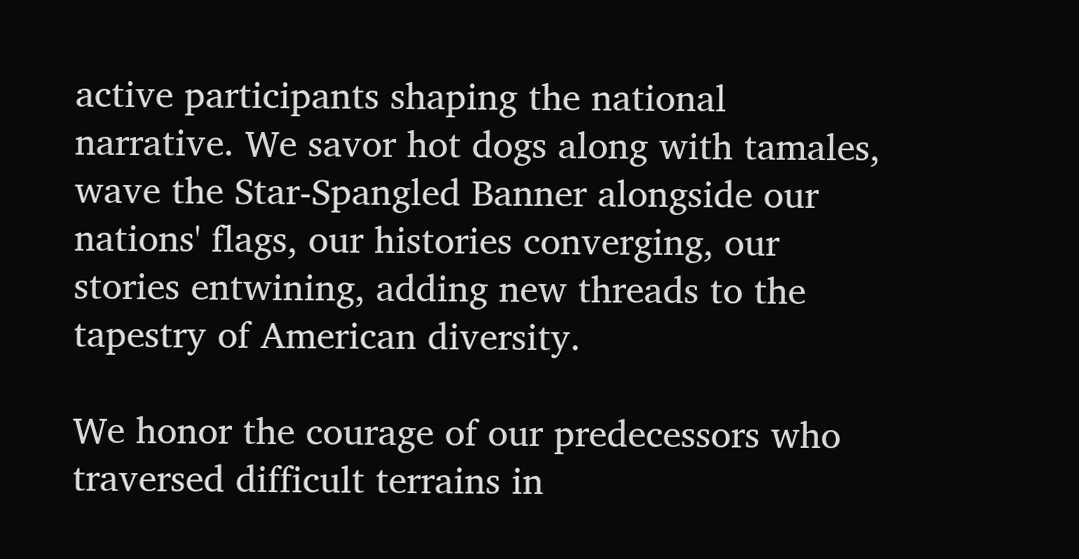active participants shaping the national narrative. We savor hot dogs along with tamales, wave the Star-Spangled Banner alongside our nations' flags, our histories converging, our stories entwining, adding new threads to the tapestry of American diversity.

We honor the courage of our predecessors who traversed difficult terrains in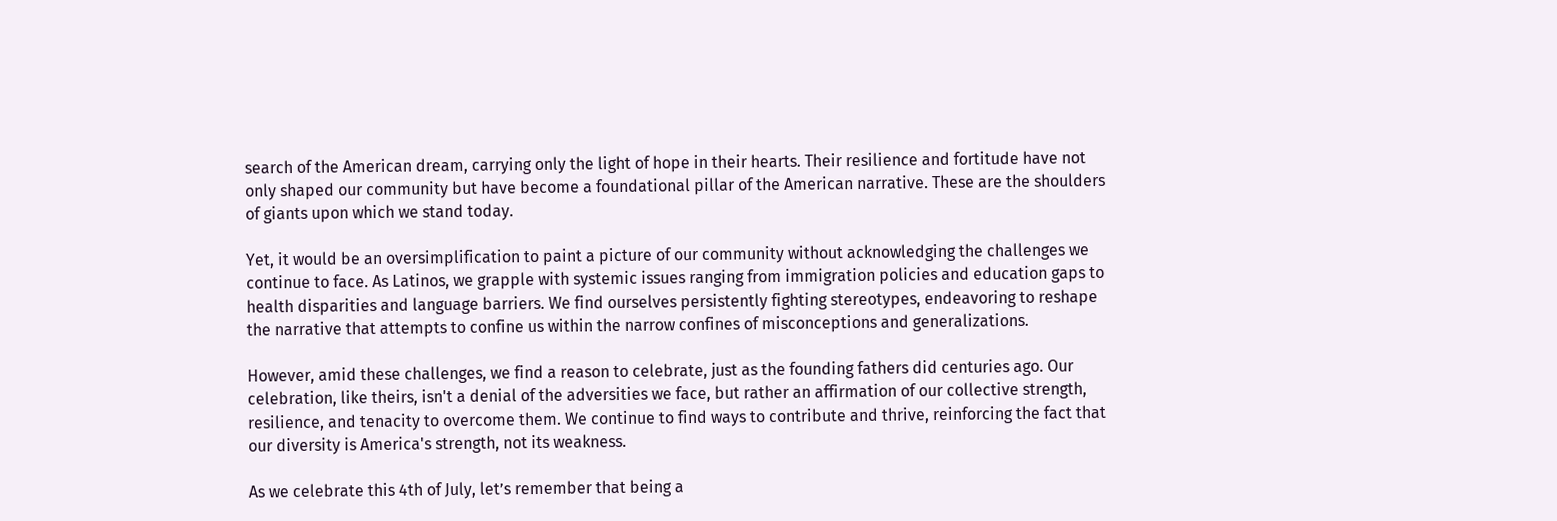search of the American dream, carrying only the light of hope in their hearts. Their resilience and fortitude have not only shaped our community but have become a foundational pillar of the American narrative. These are the shoulders of giants upon which we stand today.

Yet, it would be an oversimplification to paint a picture of our community without acknowledging the challenges we continue to face. As Latinos, we grapple with systemic issues ranging from immigration policies and education gaps to health disparities and language barriers. We find ourselves persistently fighting stereotypes, endeavoring to reshape the narrative that attempts to confine us within the narrow confines of misconceptions and generalizations.

However, amid these challenges, we find a reason to celebrate, just as the founding fathers did centuries ago. Our celebration, like theirs, isn't a denial of the adversities we face, but rather an affirmation of our collective strength, resilience, and tenacity to overcome them. We continue to find ways to contribute and thrive, reinforcing the fact that our diversity is America's strength, not its weakness.

As we celebrate this 4th of July, let’s remember that being a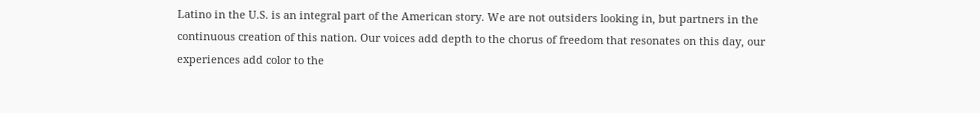Latino in the U.S. is an integral part of the American story. We are not outsiders looking in, but partners in the continuous creation of this nation. Our voices add depth to the chorus of freedom that resonates on this day, our experiences add color to the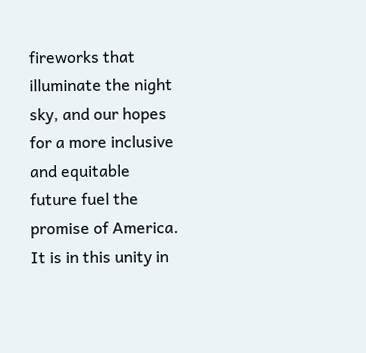fireworks that illuminate the night sky, and our hopes for a more inclusive and equitable future fuel the promise of America. It is in this unity in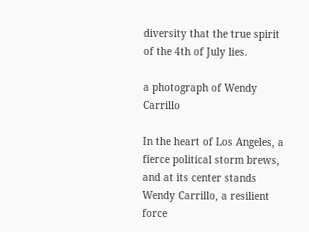diversity that the true spirit of the 4th of July lies.

a photograph of Wendy Carrillo

In the heart of Los Angeles, a fierce political storm brews, and at its center stands Wendy Carrillo, a resilient force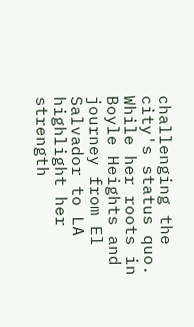challenging the city's status quo. While her roots in Boyle Heights and journey from El Salvador to LA highlight her strength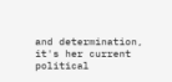and determination, it's her current political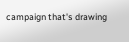campaign that's drawing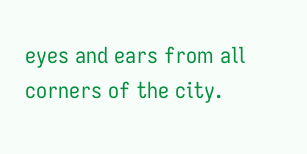eyes and ears from all corners of the city.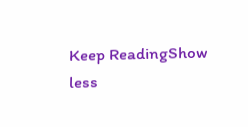Keep ReadingShow less